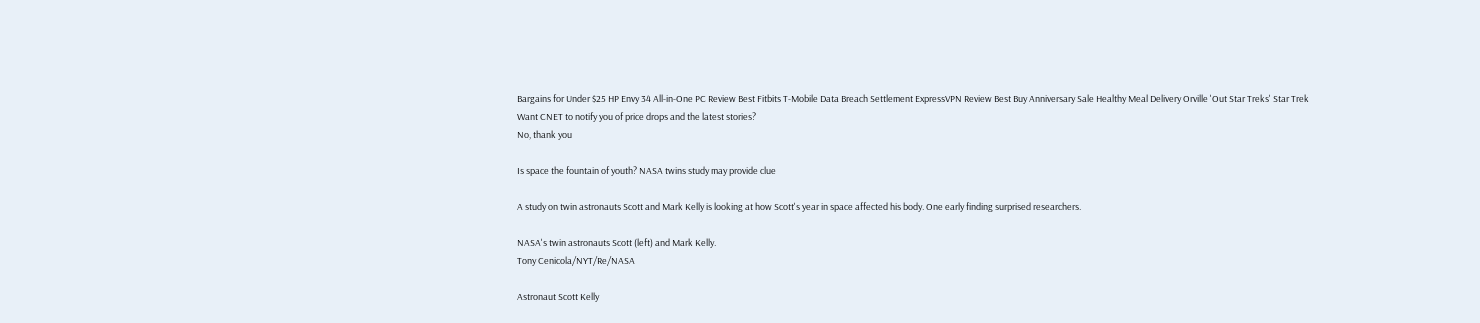Bargains for Under $25 HP Envy 34 All-in-One PC Review Best Fitbits T-Mobile Data Breach Settlement ExpressVPN Review Best Buy Anniversary Sale Healthy Meal Delivery Orville 'Out Star Treks' Star Trek
Want CNET to notify you of price drops and the latest stories?
No, thank you

Is space the fountain of youth? NASA twins study may provide clue

A study on twin astronauts Scott and Mark Kelly is looking at how Scott's year in space affected his body. One early finding surprised researchers.

NASA's twin astronauts Scott (left) and Mark Kelly.
Tony Cenicola/NYT/Re/NASA

Astronaut Scott Kelly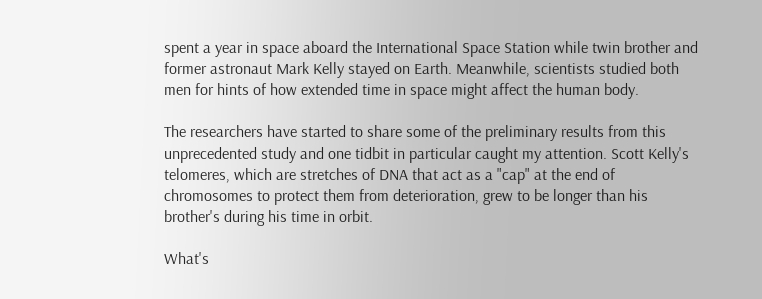spent a year in space aboard the International Space Station while twin brother and former astronaut Mark Kelly stayed on Earth. Meanwhile, scientists studied both men for hints of how extended time in space might affect the human body.

The researchers have started to share some of the preliminary results from this unprecedented study and one tidbit in particular caught my attention. Scott Kelly's telomeres, which are stretches of DNA that act as a "cap" at the end of chromosomes to protect them from deterioration, grew to be longer than his brother's during his time in orbit.

What's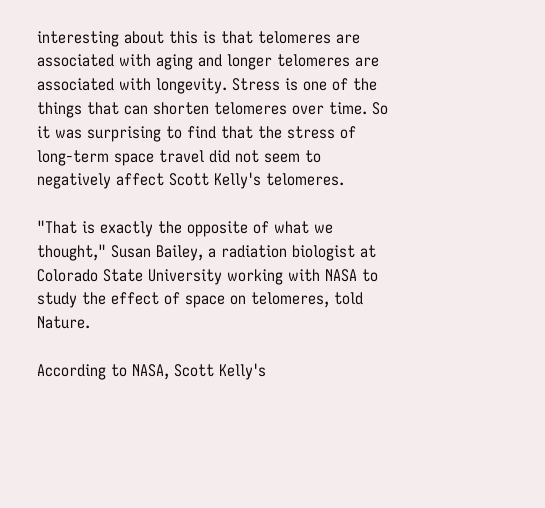interesting about this is that telomeres are associated with aging and longer telomeres are associated with longevity. Stress is one of the things that can shorten telomeres over time. So it was surprising to find that the stress of long-term space travel did not seem to negatively affect Scott Kelly's telomeres.

"That is exactly the opposite of what we thought," Susan Bailey, a radiation biologist at Colorado State University working with NASA to study the effect of space on telomeres, told Nature.

According to NASA, Scott Kelly's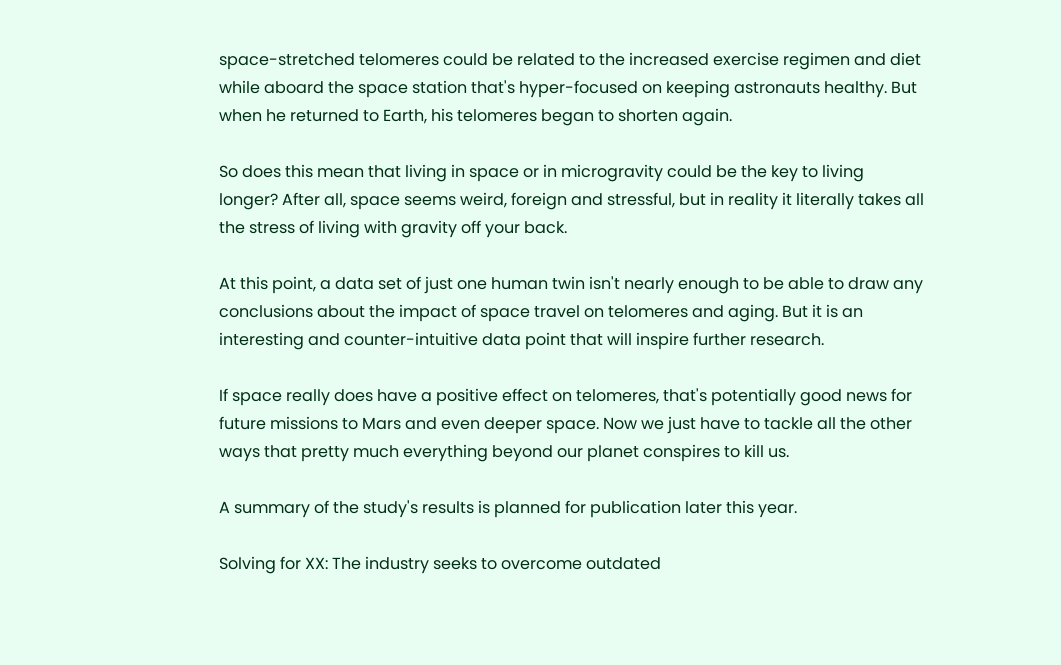space-stretched telomeres could be related to the increased exercise regimen and diet while aboard the space station that's hyper-focused on keeping astronauts healthy. But when he returned to Earth, his telomeres began to shorten again.

So does this mean that living in space or in microgravity could be the key to living longer? After all, space seems weird, foreign and stressful, but in reality it literally takes all the stress of living with gravity off your back.

At this point, a data set of just one human twin isn't nearly enough to be able to draw any conclusions about the impact of space travel on telomeres and aging. But it is an interesting and counter-intuitive data point that will inspire further research.

If space really does have a positive effect on telomeres, that's potentially good news for future missions to Mars and even deeper space. Now we just have to tackle all the other ways that pretty much everything beyond our planet conspires to kill us.

A summary of the study's results is planned for publication later this year.

Solving for XX: The industry seeks to overcome outdated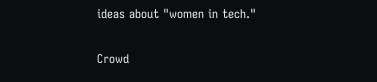ideas about "women in tech."

Crowd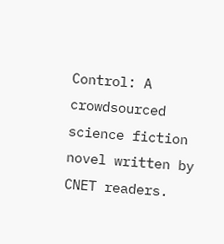Control: A crowdsourced science fiction novel written by CNET readers.